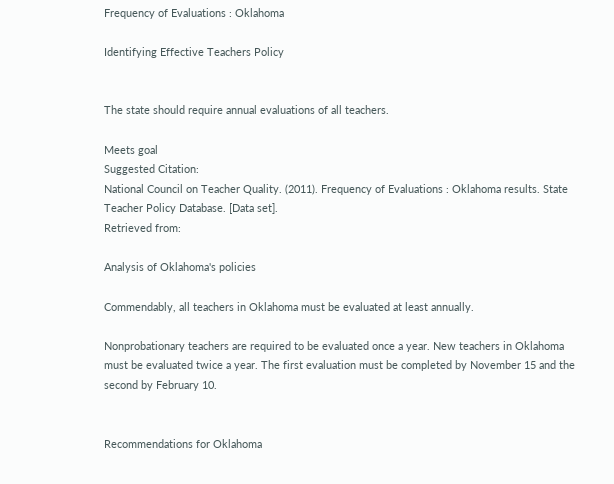Frequency of Evaluations : Oklahoma

Identifying Effective Teachers Policy


The state should require annual evaluations of all teachers.

Meets goal
Suggested Citation:
National Council on Teacher Quality. (2011). Frequency of Evaluations : Oklahoma results. State Teacher Policy Database. [Data set].
Retrieved from:

Analysis of Oklahoma's policies

Commendably, all teachers in Oklahoma must be evaluated at least annually.

Nonprobationary teachers are required to be evaluated once a year. New teachers in Oklahoma must be evaluated twice a year. The first evaluation must be completed by November 15 and the second by February 10.


Recommendations for Oklahoma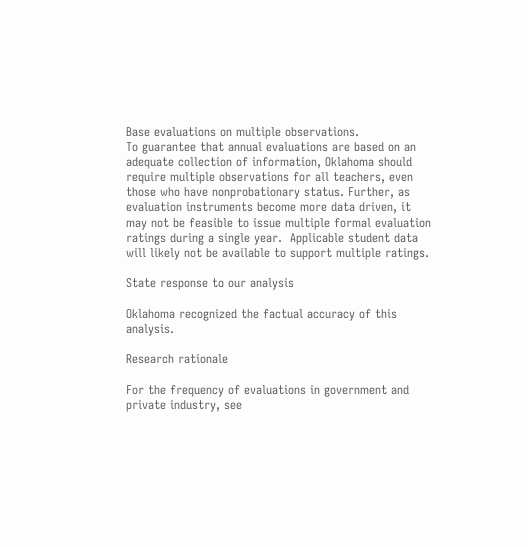Base evaluations on multiple observations.
To guarantee that annual evaluations are based on an adequate collection of information, Oklahoma should require multiple observations for all teachers, even those who have nonprobationary status. Further, as evaluation instruments become more data driven, it may not be feasible to issue multiple formal evaluation ratings during a single year.  Applicable student data will likely not be available to support multiple ratings.

State response to our analysis

Oklahoma recognized the factual accuracy of this analysis.

Research rationale

For the frequency of evaluations in government and private industry, see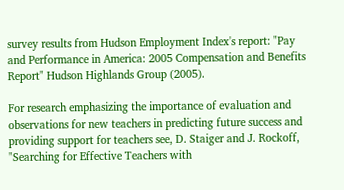survey results from Hudson Employment Index's report: "Pay and Performance in America: 2005 Compensation and Benefits Report" Hudson Highlands Group (2005).

For research emphasizing the importance of evaluation and observations for new teachers in predicting future success and providing support for teachers see, D. Staiger and J. Rockoff, "Searching for Effective Teachers with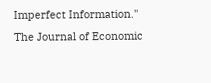Imperfect Information." The Journal of Economic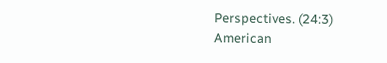Perspectives. (24:3) American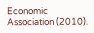Economic Association (2010).